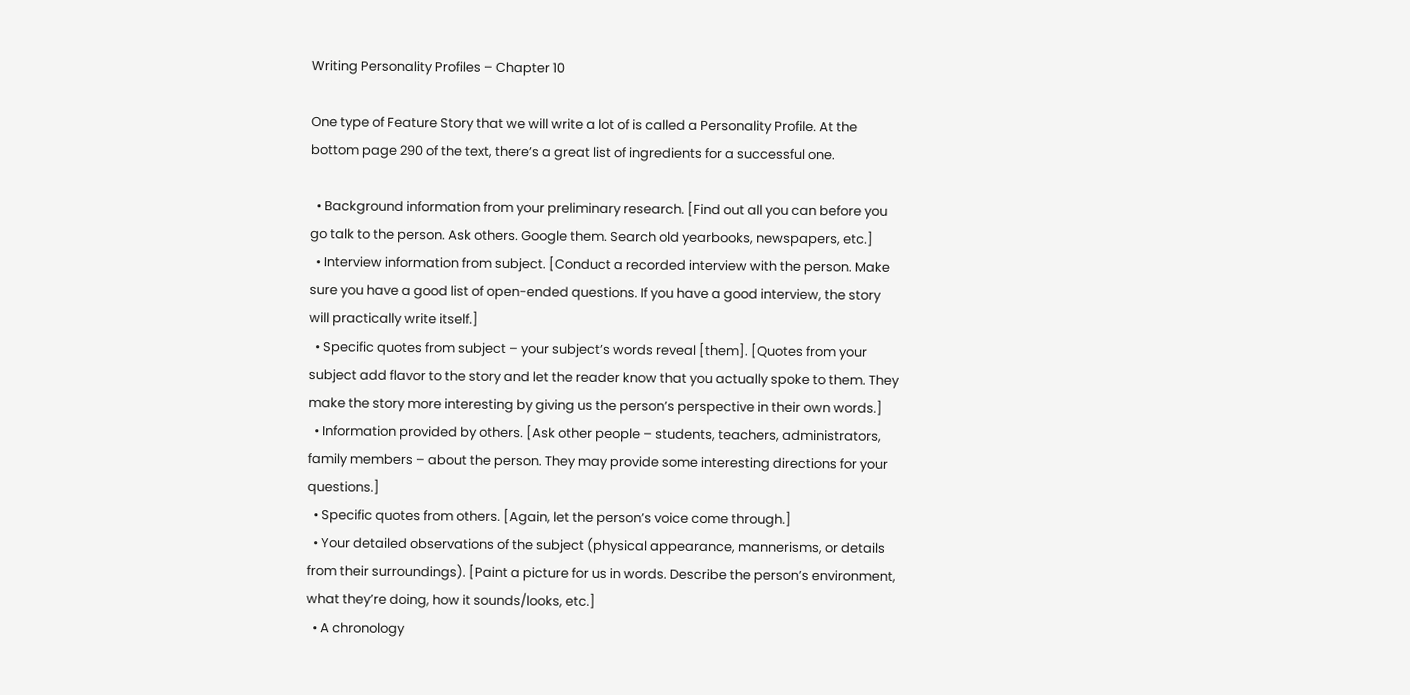Writing Personality Profiles – Chapter 10

One type of Feature Story that we will write a lot of is called a Personality Profile. At the bottom page 290 of the text, there’s a great list of ingredients for a successful one.

  • Background information from your preliminary research. [Find out all you can before you go talk to the person. Ask others. Google them. Search old yearbooks, newspapers, etc.]
  • Interview information from subject. [Conduct a recorded interview with the person. Make sure you have a good list of open-ended questions. If you have a good interview, the story will practically write itself.]
  • Specific quotes from subject – your subject’s words reveal [them]. [Quotes from your subject add flavor to the story and let the reader know that you actually spoke to them. They make the story more interesting by giving us the person’s perspective in their own words.]
  • Information provided by others. [Ask other people – students, teachers, administrators, family members – about the person. They may provide some interesting directions for your questions.]
  • Specific quotes from others. [Again, let the person’s voice come through.]
  • Your detailed observations of the subject (physical appearance, mannerisms, or details from their surroundings). [Paint a picture for us in words. Describe the person’s environment, what they’re doing, how it sounds/looks, etc.]
  • A chronology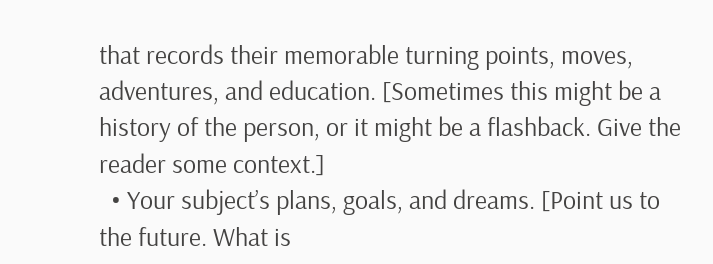that records their memorable turning points, moves, adventures, and education. [Sometimes this might be a history of the person, or it might be a flashback. Give the reader some context.]
  • Your subject’s plans, goals, and dreams. [Point us to the future. What is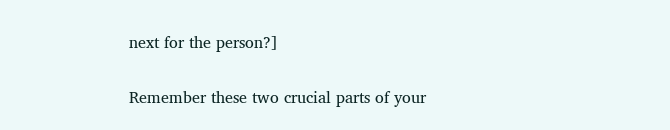next for the person?]

Remember these two crucial parts of your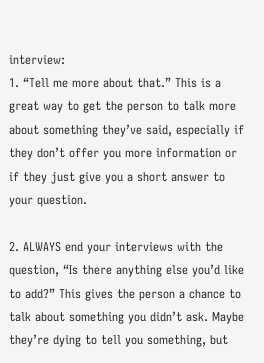interview:
1. “Tell me more about that.” This is a great way to get the person to talk more about something they’ve said, especially if they don’t offer you more information or if they just give you a short answer to your question.

2. ALWAYS end your interviews with the question, “Is there anything else you’d like to add?” This gives the person a chance to talk about something you didn’t ask. Maybe they’re dying to tell you something, but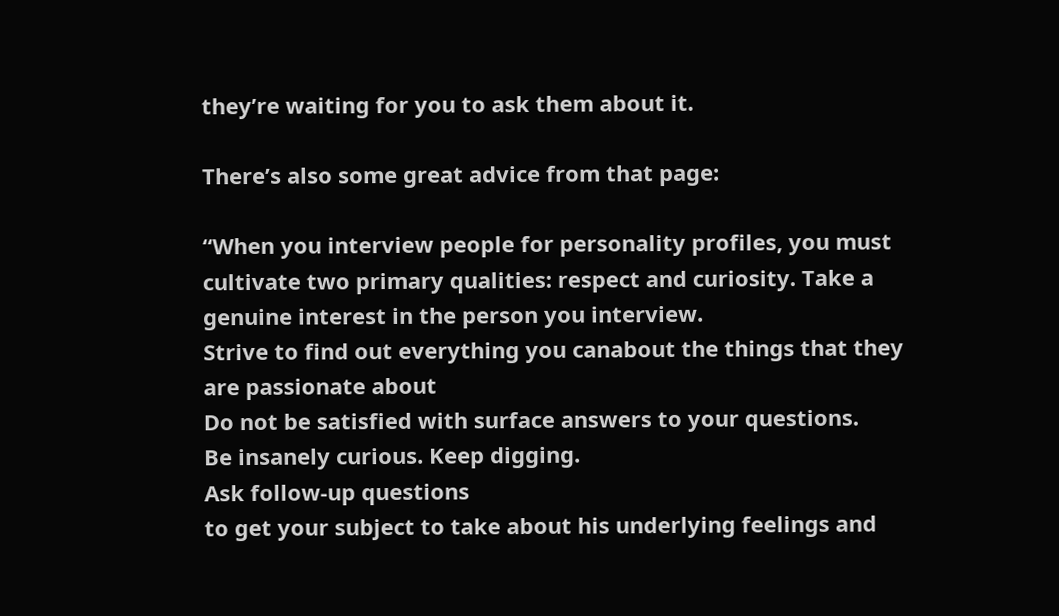they’re waiting for you to ask them about it.

There’s also some great advice from that page:

“When you interview people for personality profiles, you must cultivate two primary qualities: respect and curiosity. Take a genuine interest in the person you interview.
Strive to find out everything you canabout the things that they are passionate about
Do not be satisfied with surface answers to your questions.
Be insanely curious. Keep digging.
Ask follow-up questions
to get your subject to take about his underlying feelings and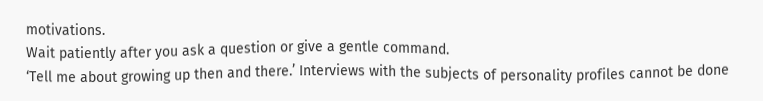motivations.
Wait patiently after you ask a question or give a gentle command.
‘Tell me about growing up then and there.’ Interviews with the subjects of personality profiles cannot be done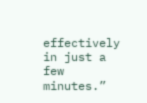effectively in just a few minutes.”